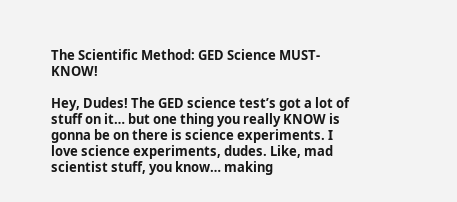The Scientific Method: GED Science MUST-KNOW!

Hey, Dudes! The GED science test’s got a lot of stuff on it… but one thing you really KNOW is gonna be on there is science experiments. I love science experiments, dudes. Like, mad scientist stuff, you know… making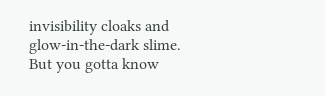invisibility cloaks and glow-in-the-dark slime. But you gotta know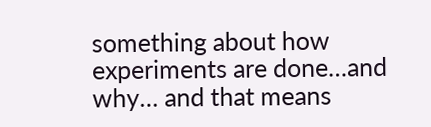something about how experiments are done…and why… and that means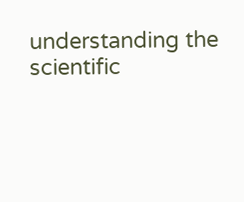understanding the scientific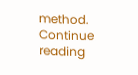method. Continue reading